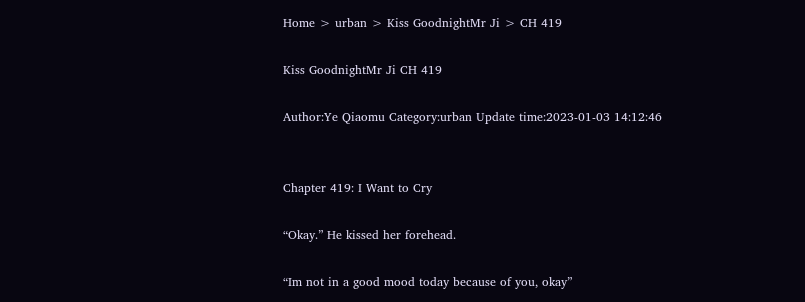Home > urban > Kiss GoodnightMr Ji > CH 419

Kiss GoodnightMr Ji CH 419

Author:Ye Qiaomu Category:urban Update time:2023-01-03 14:12:46


Chapter 419: I Want to Cry

“Okay.” He kissed her forehead.

“Im not in a good mood today because of you, okay”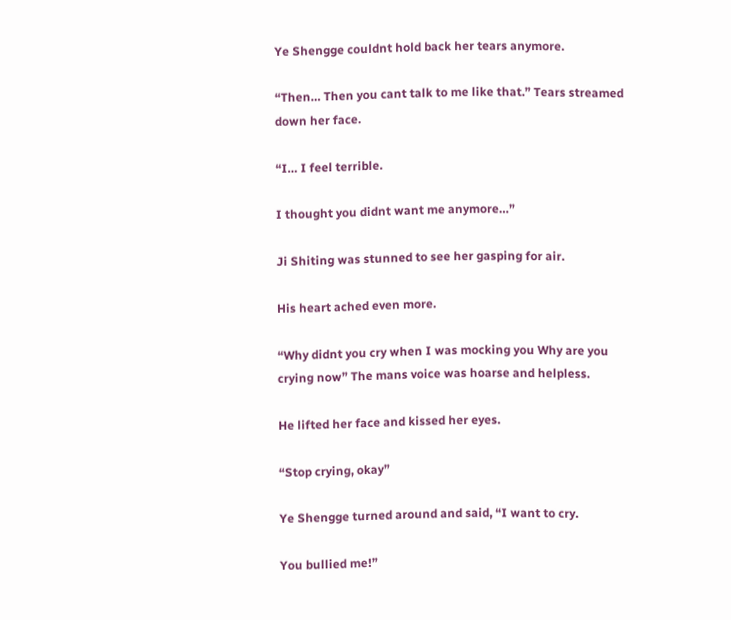Ye Shengge couldnt hold back her tears anymore.

“Then… Then you cant talk to me like that.” Tears streamed down her face.

“I… I feel terrible.

I thought you didnt want me anymore…”

Ji Shiting was stunned to see her gasping for air.

His heart ached even more.

“Why didnt you cry when I was mocking you Why are you crying now” The mans voice was hoarse and helpless.

He lifted her face and kissed her eyes.

“Stop crying, okay”

Ye Shengge turned around and said, “I want to cry.

You bullied me!”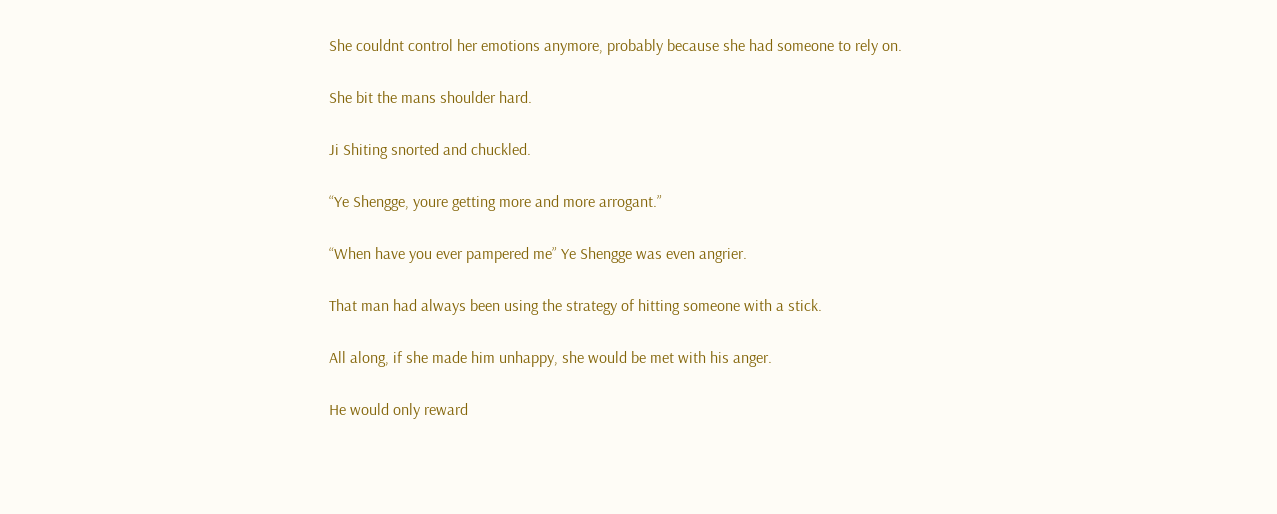She couldnt control her emotions anymore, probably because she had someone to rely on.

She bit the mans shoulder hard.

Ji Shiting snorted and chuckled.

“Ye Shengge, youre getting more and more arrogant.”

“When have you ever pampered me” Ye Shengge was even angrier.

That man had always been using the strategy of hitting someone with a stick.

All along, if she made him unhappy, she would be met with his anger.

He would only reward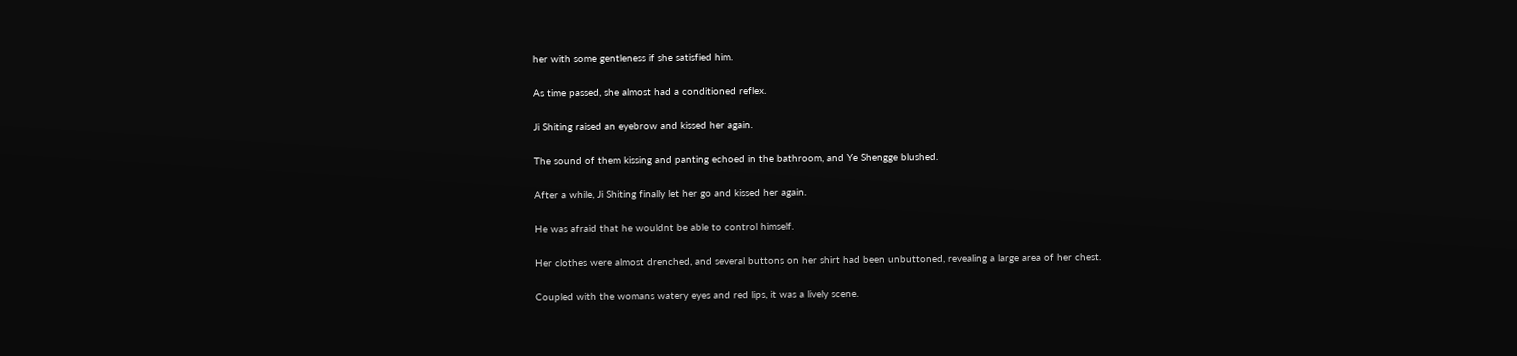her with some gentleness if she satisfied him.

As time passed, she almost had a conditioned reflex.

Ji Shiting raised an eyebrow and kissed her again.

The sound of them kissing and panting echoed in the bathroom, and Ye Shengge blushed.

After a while, Ji Shiting finally let her go and kissed her again.

He was afraid that he wouldnt be able to control himself.

Her clothes were almost drenched, and several buttons on her shirt had been unbuttoned, revealing a large area of her chest.

Coupled with the womans watery eyes and red lips, it was a lively scene.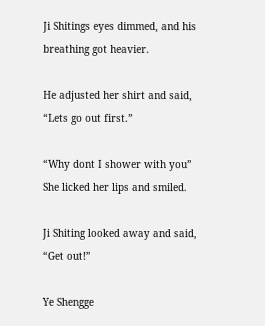Ji Shitings eyes dimmed, and his breathing got heavier.

He adjusted her shirt and said, “Lets go out first.”

“Why dont I shower with you” She licked her lips and smiled.

Ji Shiting looked away and said, “Get out!”

Ye Shengge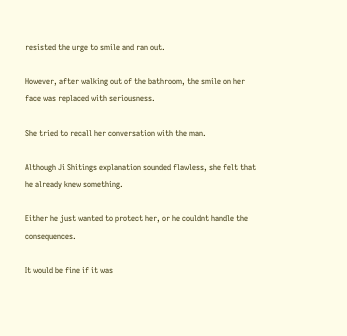resisted the urge to smile and ran out.

However, after walking out of the bathroom, the smile on her face was replaced with seriousness.

She tried to recall her conversation with the man.

Although Ji Shitings explanation sounded flawless, she felt that he already knew something.

Either he just wanted to protect her, or he couldnt handle the consequences.

It would be fine if it was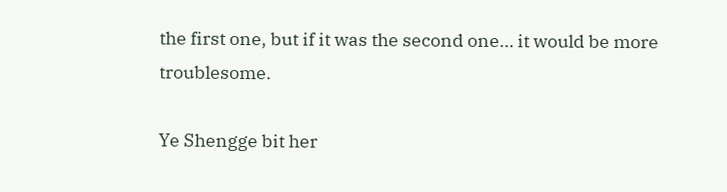the first one, but if it was the second one… it would be more troublesome.

Ye Shengge bit her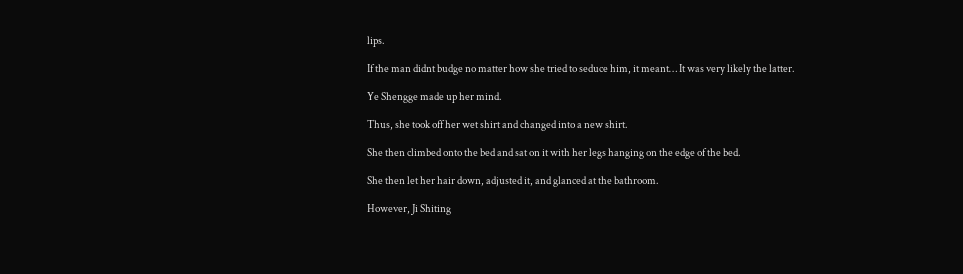lips.

If the man didnt budge no matter how she tried to seduce him, it meant… It was very likely the latter.

Ye Shengge made up her mind.

Thus, she took off her wet shirt and changed into a new shirt.

She then climbed onto the bed and sat on it with her legs hanging on the edge of the bed.

She then let her hair down, adjusted it, and glanced at the bathroom.

However, Ji Shiting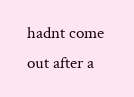hadnt come out after a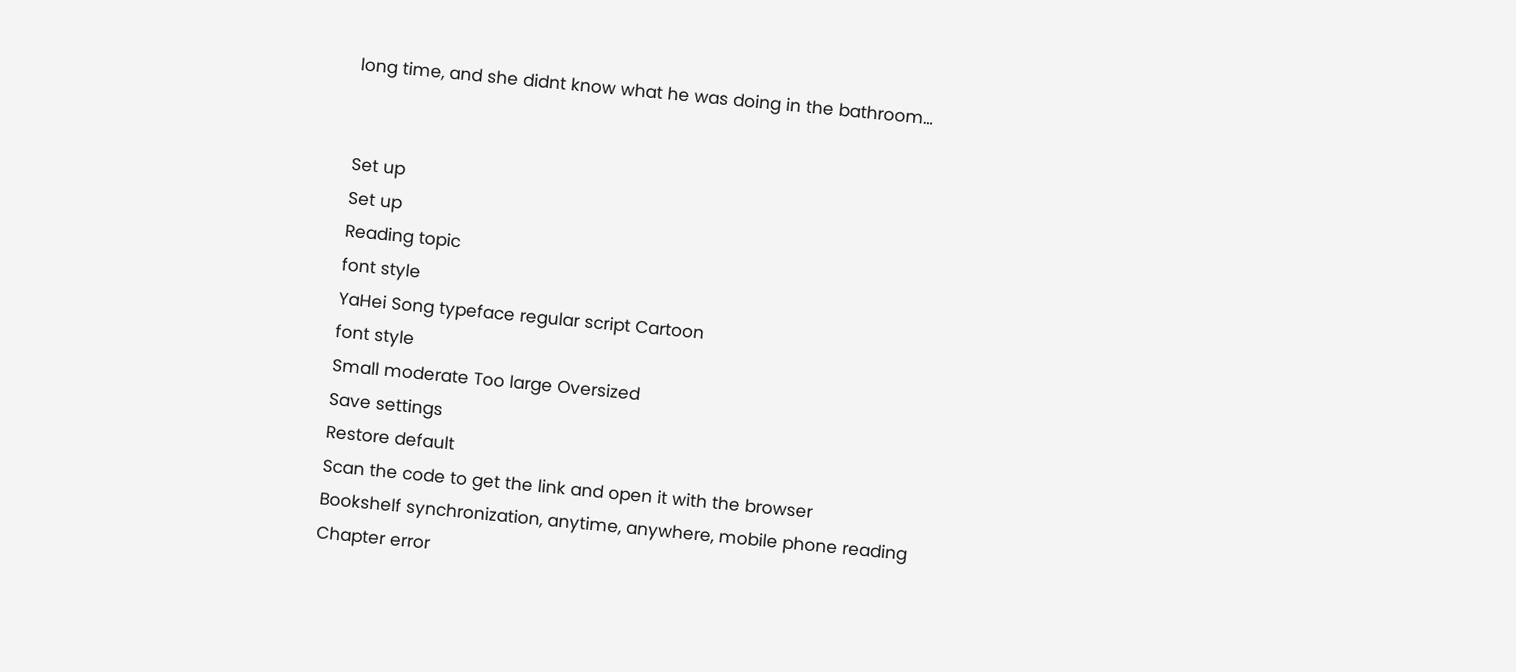long time, and she didnt know what he was doing in the bathroom…


Set up
Set up
Reading topic
font style
YaHei Song typeface regular script Cartoon
font style
Small moderate Too large Oversized
Save settings
Restore default
Scan the code to get the link and open it with the browser
Bookshelf synchronization, anytime, anywhere, mobile phone reading
Chapter error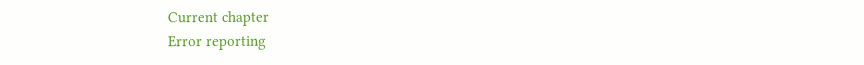Current chapter
Error reporting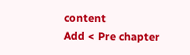content
Add < Pre chapter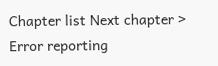Chapter list Next chapter > Error reporting